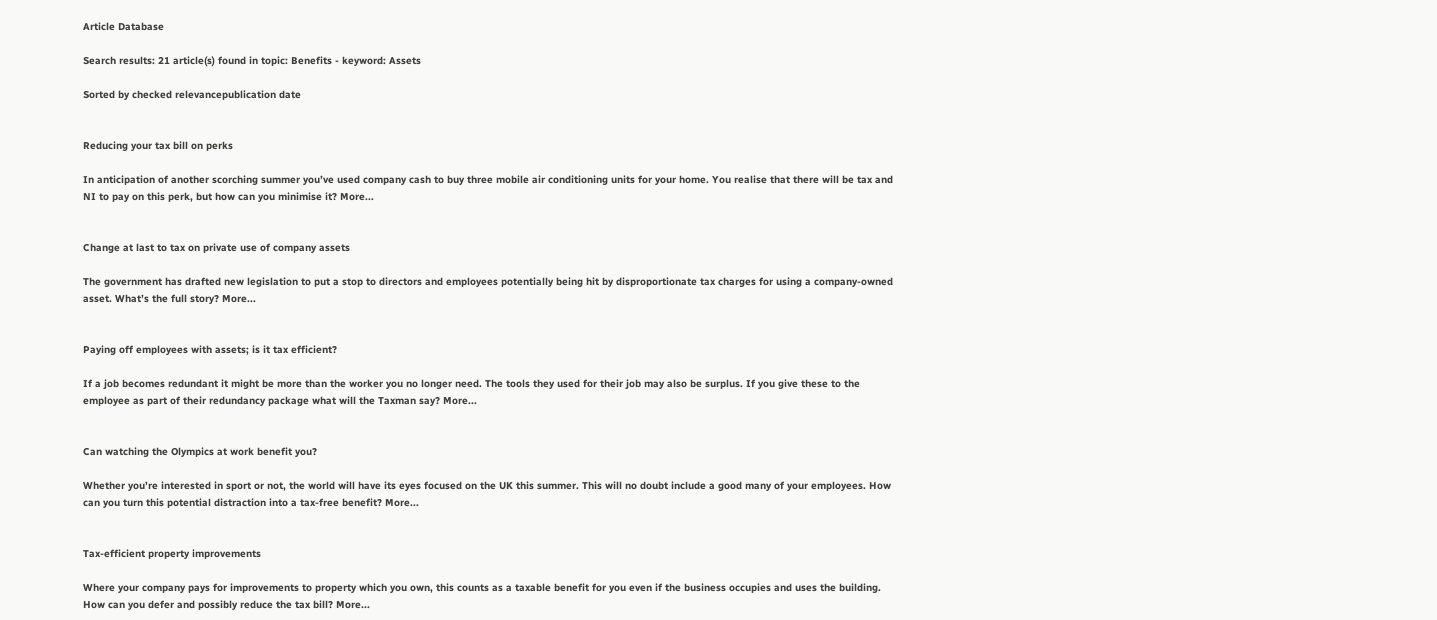Article Database

Search results: 21 article(s) found in topic: Benefits - keyword: Assets

Sorted by checked relevancepublication date


Reducing your tax bill on perks

In anticipation of another scorching summer you’ve used company cash to buy three mobile air conditioning units for your home. You realise that there will be tax and NI to pay on this perk, but how can you minimise it? More...


Change at last to tax on private use of company assets

The government has drafted new legislation to put a stop to directors and employees potentially being hit by disproportionate tax charges for using a company-owned asset. What’s the full story? More...


Paying off employees with assets; is it tax efficient?

If a job becomes redundant it might be more than the worker you no longer need. The tools they used for their job may also be surplus. If you give these to the employee as part of their redundancy package what will the Taxman say? More...


Can watching the Olympics at work benefit you?

Whether you’re interested in sport or not, the world will have its eyes focused on the UK this summer. This will no doubt include a good many of your employees. How can you turn this potential distraction into a tax-free benefit? More...


Tax-efficient property improvements

Where your company pays for improvements to property which you own, this counts as a taxable benefit for you even if the business occupies and uses the building. How can you defer and possibly reduce the tax bill? More...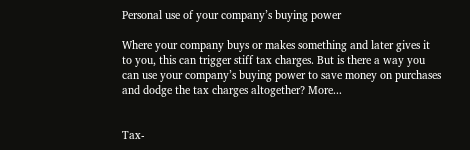Personal use of your company’s buying power

Where your company buys or makes something and later gives it to you, this can trigger stiff tax charges. But is there a way you can use your company’s buying power to save money on purchases and dodge the tax charges altogether? More...


Tax-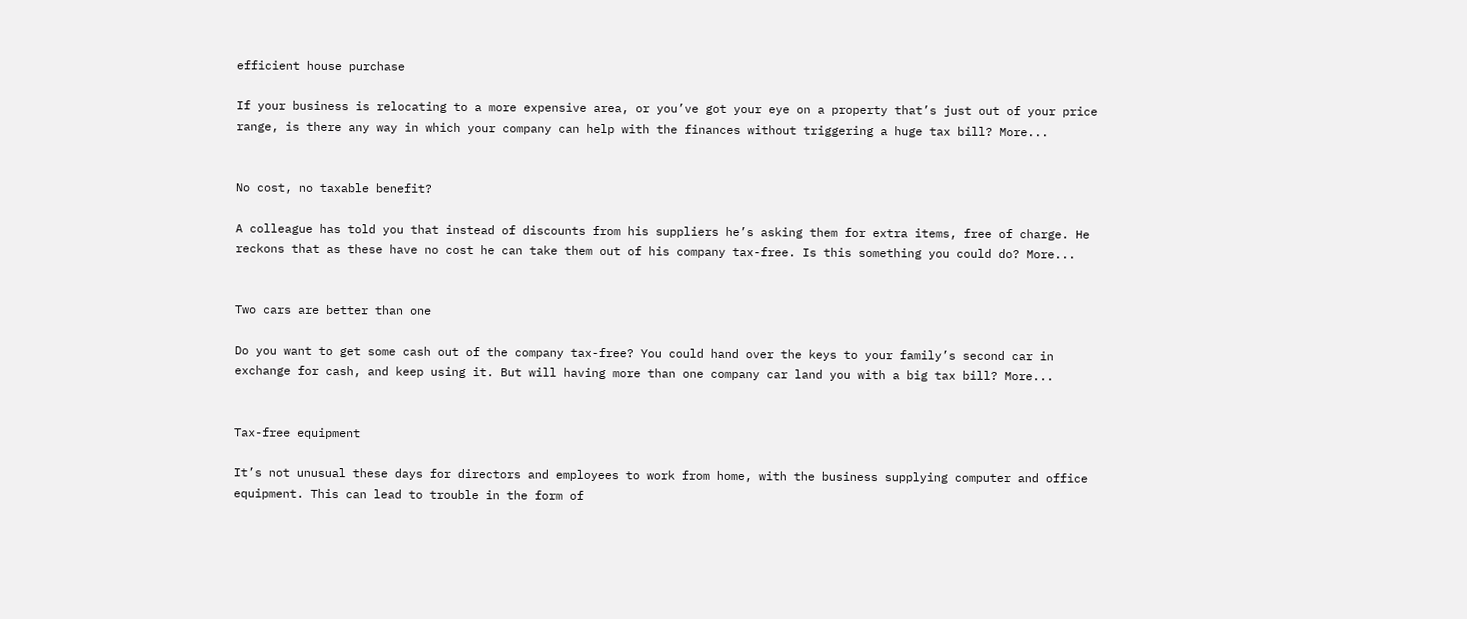efficient house purchase

If your business is relocating to a more expensive area, or you’ve got your eye on a property that’s just out of your price range, is there any way in which your company can help with the finances without triggering a huge tax bill? More...


No cost, no taxable benefit?

A colleague has told you that instead of discounts from his suppliers he’s asking them for extra items, free of charge. He reckons that as these have no cost he can take them out of his company tax-free. Is this something you could do? More...


Two cars are better than one

Do you want to get some cash out of the company tax-free? You could hand over the keys to your family’s second car in exchange for cash, and keep using it. But will having more than one company car land you with a big tax bill? More...


Tax-free equipment

It’s not unusual these days for directors and employees to work from home, with the business supplying computer and office equipment. This can lead to trouble in the form of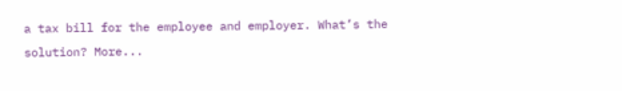a tax bill for the employee and employer. What’s the solution? More...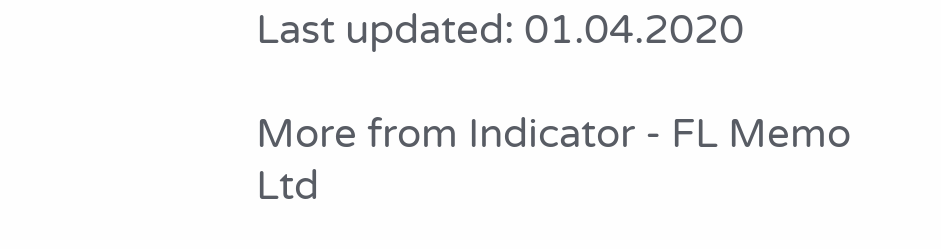Last updated: 01.04.2020

More from Indicator - FL Memo Ltd